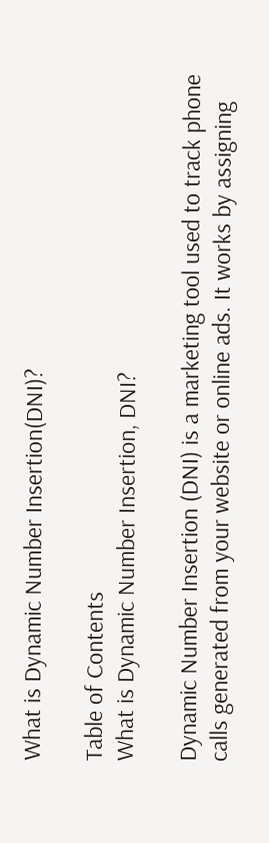What is Dynamic Number Insertion(DNI)?

Table of Contents
What is Dynamic Number Insertion, DNI?

Dynamic Number Insertion (DNI) is a marketing tool used to track phone calls generated from your website or online ads. It works by assigning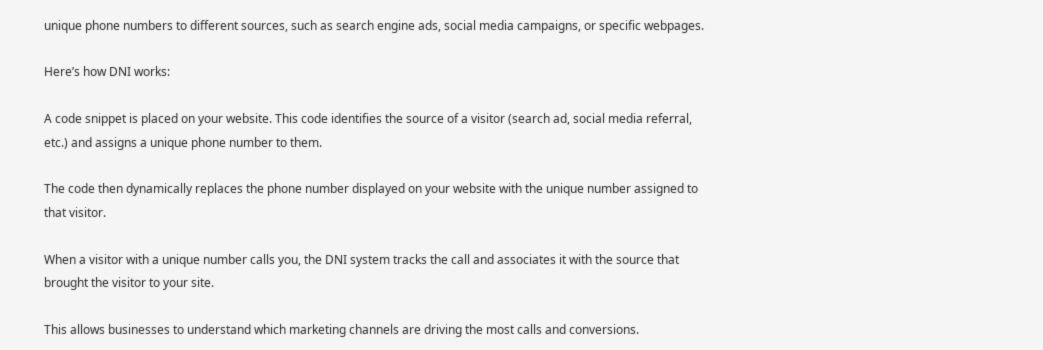unique phone numbers to different sources, such as search engine ads, social media campaigns, or specific webpages.

Here’s how DNI works:

A code snippet is placed on your website. This code identifies the source of a visitor (search ad, social media referral, etc.) and assigns a unique phone number to them.

The code then dynamically replaces the phone number displayed on your website with the unique number assigned to that visitor.

When a visitor with a unique number calls you, the DNI system tracks the call and associates it with the source that brought the visitor to your site.

This allows businesses to understand which marketing channels are driving the most calls and conversions.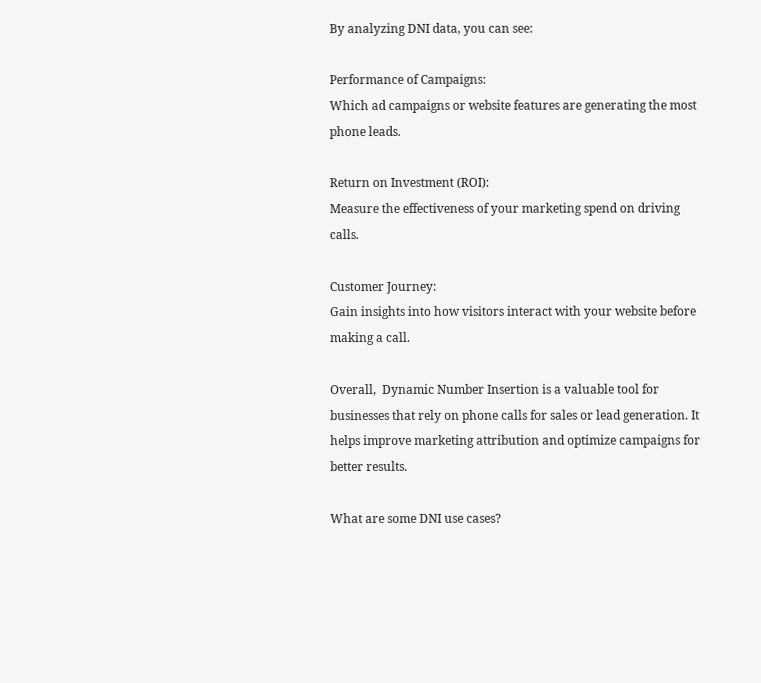By analyzing DNI data, you can see:

Performance of Campaigns:
Which ad campaigns or website features are generating the most phone leads.

Return on Investment (ROI):
Measure the effectiveness of your marketing spend on driving calls.

Customer Journey:
Gain insights into how visitors interact with your website before making a call.

Overall,  Dynamic Number Insertion is a valuable tool for businesses that rely on phone calls for sales or lead generation. It helps improve marketing attribution and optimize campaigns for better results.

What are some DNI use cases?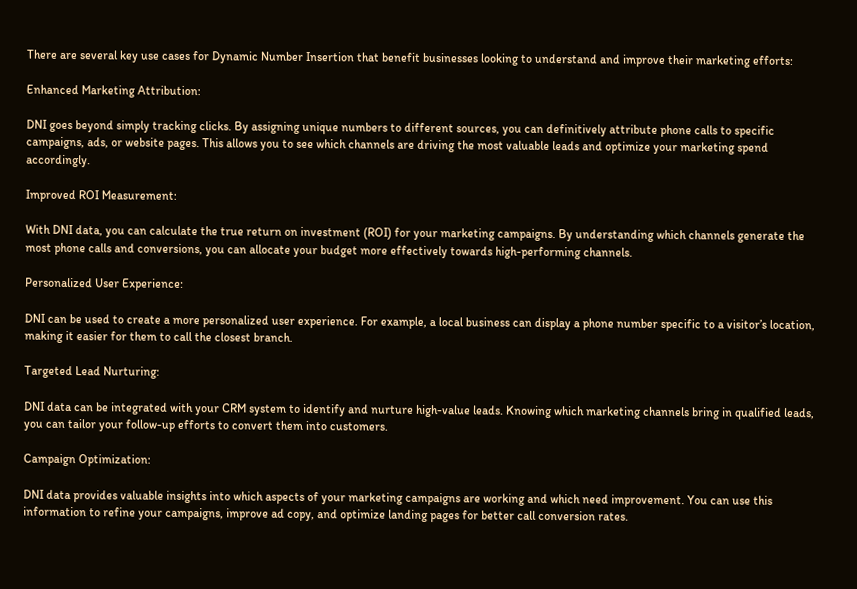There are several key use cases for Dynamic Number Insertion that benefit businesses looking to understand and improve their marketing efforts:

Enhanced Marketing Attribution:

DNI goes beyond simply tracking clicks. By assigning unique numbers to different sources, you can definitively attribute phone calls to specific campaigns, ads, or website pages. This allows you to see which channels are driving the most valuable leads and optimize your marketing spend accordingly.

Improved ROI Measurement:

With DNI data, you can calculate the true return on investment (ROI) for your marketing campaigns. By understanding which channels generate the most phone calls and conversions, you can allocate your budget more effectively towards high-performing channels.

Personalized User Experience:

DNI can be used to create a more personalized user experience. For example, a local business can display a phone number specific to a visitor’s location, making it easier for them to call the closest branch.

Targeted Lead Nurturing:

DNI data can be integrated with your CRM system to identify and nurture high-value leads. Knowing which marketing channels bring in qualified leads, you can tailor your follow-up efforts to convert them into customers.

Campaign Optimization:

DNI data provides valuable insights into which aspects of your marketing campaigns are working and which need improvement. You can use this information to refine your campaigns, improve ad copy, and optimize landing pages for better call conversion rates.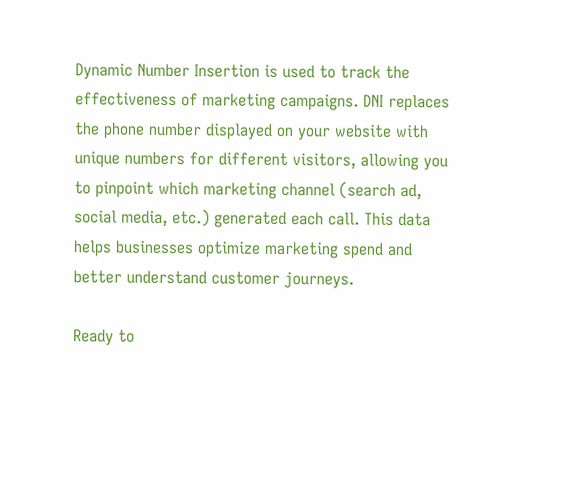Dynamic Number Insertion is used to track the effectiveness of marketing campaigns. DNI replaces the phone number displayed on your website with unique numbers for different visitors, allowing you to pinpoint which marketing channel (search ad, social media, etc.) generated each call. This data helps businesses optimize marketing spend and better understand customer journeys.

Ready to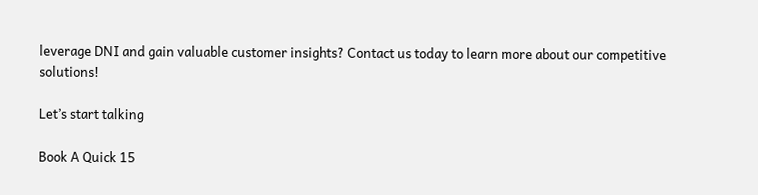leverage DNI and gain valuable customer insights? Contact us today to learn more about our competitive solutions!

Let’s start talking

Book A Quick 15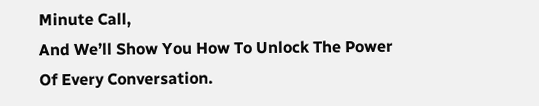Minute Call,
And We’ll Show You How To Unlock The Power Of Every Conversation.